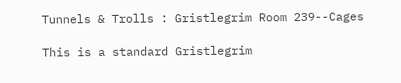Tunnels & Trolls : Gristlegrim Room 239--Cages

This is a standard Gristlegrim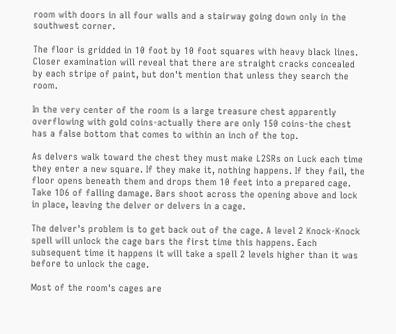room with doors in all four walls and a stairway going down only in the southwest corner.

The floor is gridded in 10 foot by 10 foot squares with heavy black lines. Closer examination will reveal that there are straight cracks concealed by each stripe of paint, but don't mention that unless they search the room.

In the very center of the room is a large treasure chest apparently overflowing with gold coins-actually there are only 150 coins-the chest has a false bottom that comes to within an inch of the top.

As delvers walk toward the chest they must make L2SRs on Luck each time they enter a new square. If they make it, nothing happens. If they fail, the floor opens beneath them and drops them 10 feet into a prepared cage. Take 1D6 of falling damage. Bars shoot across the opening above and lock in place, leaving the delver or delvers in a cage.

The delver's problem is to get back out of the cage. A level 2 Knock-Knock spell will unlock the cage bars the first time this happens. Each subsequent time it happens it will take a spell 2 levels higher than it was before to unlock the cage.

Most of the room's cages are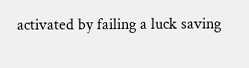activated by failing a luck saving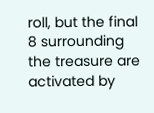roll, but the final 8 surrounding the treasure are activated by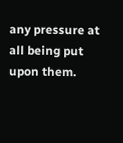any pressure at all being put upon them.